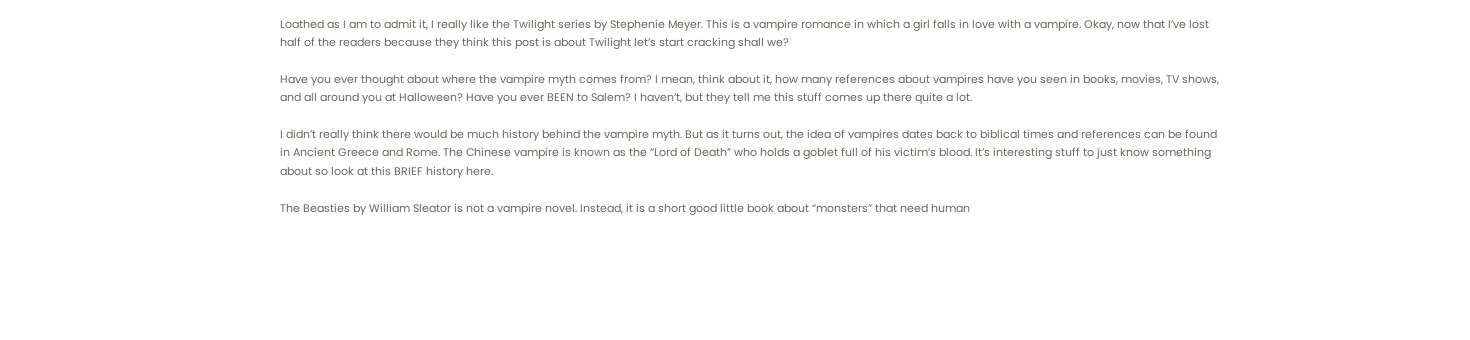Loathed as I am to admit it, I really like the Twilight series by Stephenie Meyer. This is a vampire romance in which a girl falls in love with a vampire. Okay, now that I’ve lost half of the readers because they think this post is about Twilight let’s start cracking shall we?

Have you ever thought about where the vampire myth comes from? I mean, think about it, how many references about vampires have you seen in books, movies, TV shows, and all around you at Halloween? Have you ever BEEN to Salem? I haven’t, but they tell me this stuff comes up there quite a lot.

I didn’t really think there would be much history behind the vampire myth. But as it turns out, the idea of vampires dates back to biblical times and references can be found in Ancient Greece and Rome. The Chinese vampire is known as the “Lord of Death” who holds a goblet full of his victim’s blood. It’s interesting stuff to just know something about so look at this BRIEF history here.

The Beasties by William Sleator is not a vampire novel. Instead, it is a short good little book about “monsters” that need human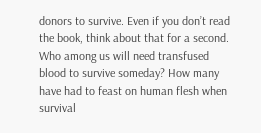donors to survive. Even if you don’t read the book, think about that for a second. Who among us will need transfused blood to survive someday? How many have had to feast on human flesh when survival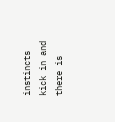instincts kick in and there is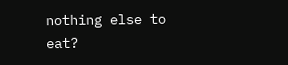nothing else to eat?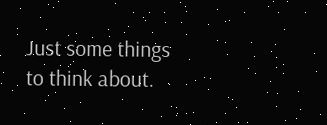Just some things to think about.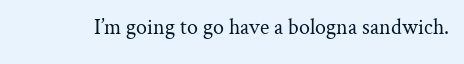I’m going to go have a bologna sandwich.